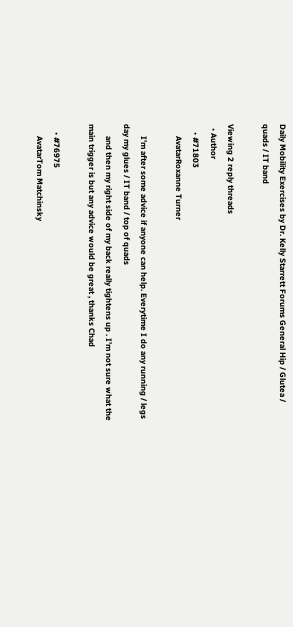Daily Mobility Exercises by Dr. Kelly Starrett Forums General Hip / Glutea / quads / IT band

Viewing 2 reply threads
  • Author
    • #71803
      AvatarRoxanne Turner

      I’m after some advice if anyone can help. Everytime I do any running / legs day my glues / IT band / top of quads
      and then my right side of my back really tightens up . I’m not sure what the main trigger is but any advice would be great , thanks Chad

    • #76975
      AvatarTom Matchinsky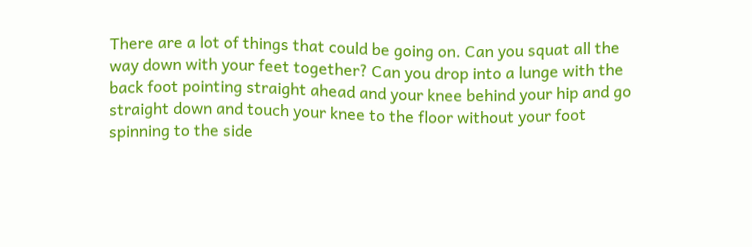There are a lot of things that could be going on. Can you squat all the way down with your feet together? Can you drop into a lunge with the back foot pointing straight ahead and your knee behind your hip and go straight down and touch your knee to the floor without your foot spinning to the side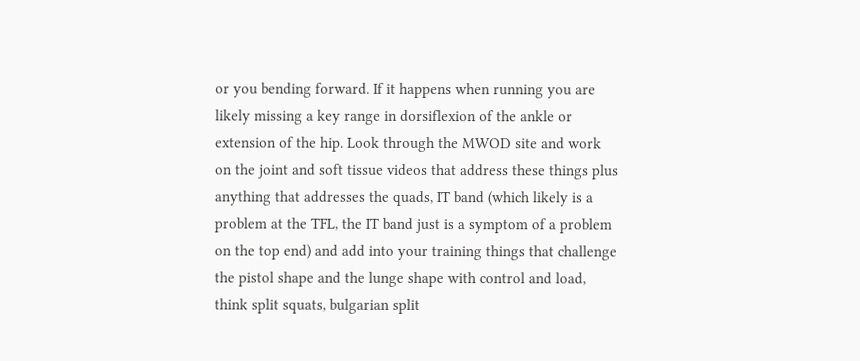or you bending forward. If it happens when running you are likely missing a key range in dorsiflexion of the ankle or extension of the hip. Look through the MWOD site and work on the joint and soft tissue videos that address these things plus anything that addresses the quads, IT band (which likely is a problem at the TFL, the IT band just is a symptom of a problem on the top end) and add into your training things that challenge the pistol shape and the lunge shape with control and load, think split squats, bulgarian split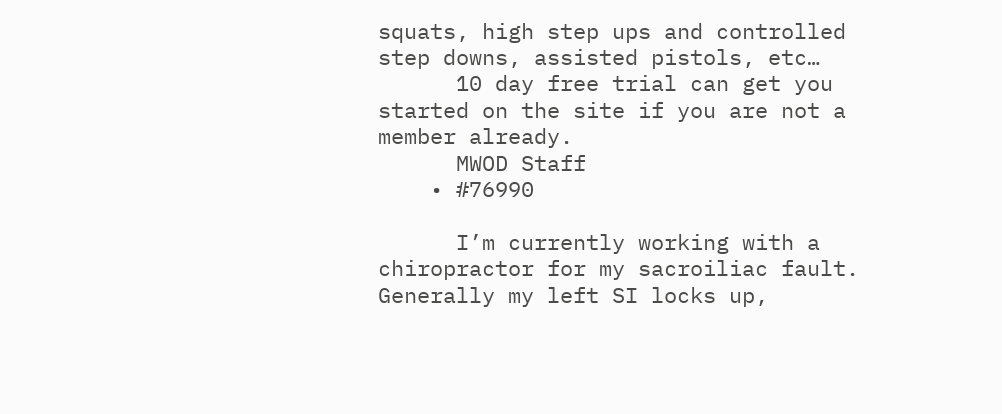squats, high step ups and controlled step downs, assisted pistols, etc…
      10 day free trial can get you started on the site if you are not a member already.
      MWOD Staff
    • #76990

      I’m currently working with a chiropractor for my sacroiliac fault.  Generally my left SI locks up,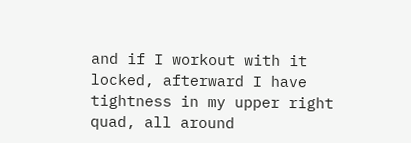and if I workout with it locked, afterward I have tightness in my upper right quad, all around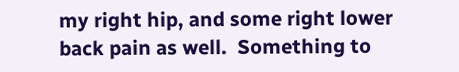my right hip, and some right lower back pain as well.  Something to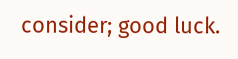consider; good luck.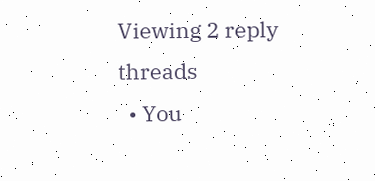Viewing 2 reply threads
  • You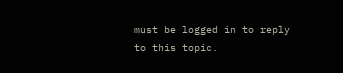must be logged in to reply to this topic.